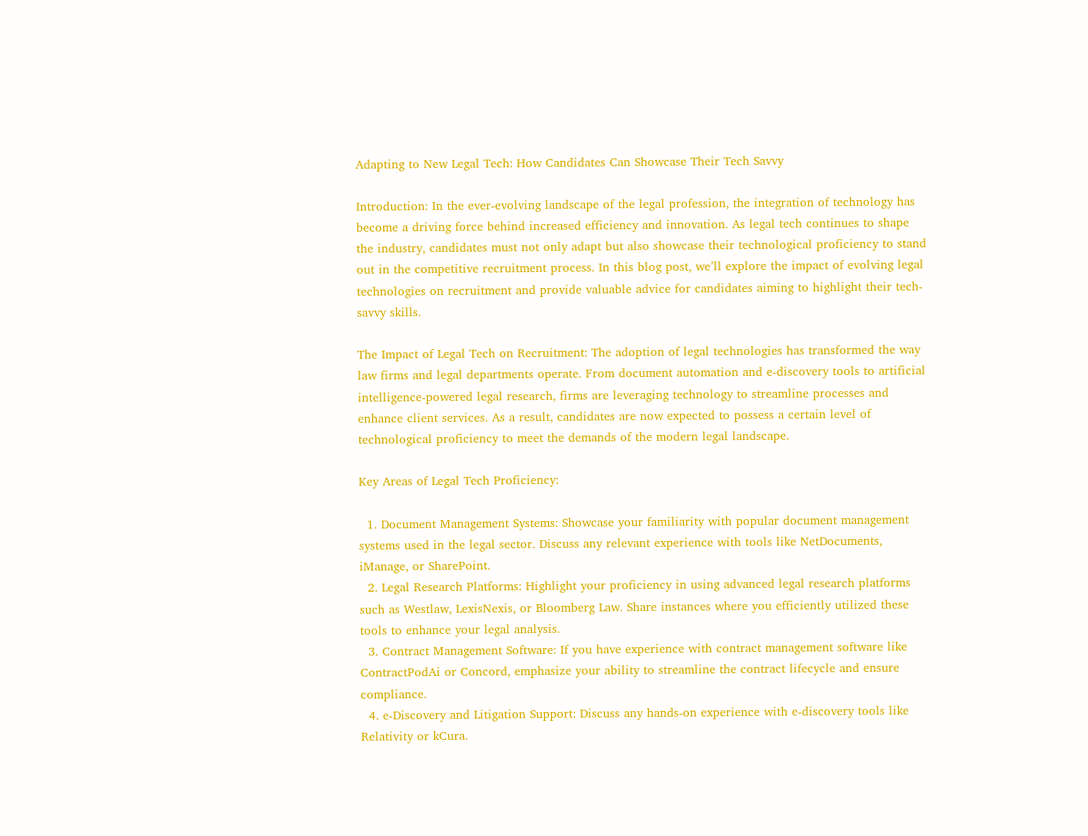Adapting to New Legal Tech: How Candidates Can Showcase Their Tech Savvy

Introduction: In the ever-evolving landscape of the legal profession, the integration of technology has become a driving force behind increased efficiency and innovation. As legal tech continues to shape the industry, candidates must not only adapt but also showcase their technological proficiency to stand out in the competitive recruitment process. In this blog post, we’ll explore the impact of evolving legal technologies on recruitment and provide valuable advice for candidates aiming to highlight their tech-savvy skills.

The Impact of Legal Tech on Recruitment: The adoption of legal technologies has transformed the way law firms and legal departments operate. From document automation and e-discovery tools to artificial intelligence-powered legal research, firms are leveraging technology to streamline processes and enhance client services. As a result, candidates are now expected to possess a certain level of technological proficiency to meet the demands of the modern legal landscape.

Key Areas of Legal Tech Proficiency:

  1. Document Management Systems: Showcase your familiarity with popular document management systems used in the legal sector. Discuss any relevant experience with tools like NetDocuments, iManage, or SharePoint.
  2. Legal Research Platforms: Highlight your proficiency in using advanced legal research platforms such as Westlaw, LexisNexis, or Bloomberg Law. Share instances where you efficiently utilized these tools to enhance your legal analysis.
  3. Contract Management Software: If you have experience with contract management software like ContractPodAi or Concord, emphasize your ability to streamline the contract lifecycle and ensure compliance.
  4. e-Discovery and Litigation Support: Discuss any hands-on experience with e-discovery tools like Relativity or kCura.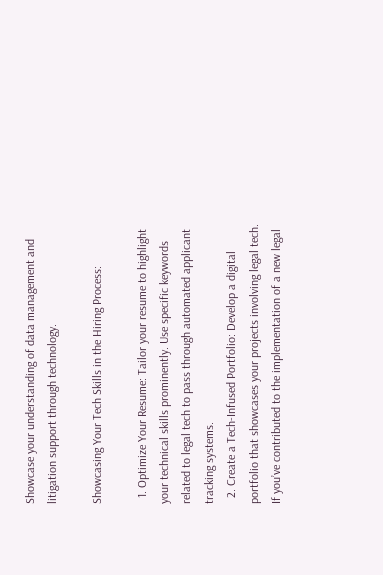Showcase your understanding of data management and litigation support through technology.

Showcasing Your Tech Skills in the Hiring Process:

  1. Optimize Your Resume: Tailor your resume to highlight your technical skills prominently. Use specific keywords related to legal tech to pass through automated applicant tracking systems.
  2. Create a Tech-Infused Portfolio: Develop a digital portfolio that showcases your projects involving legal tech. If you’ve contributed to the implementation of a new legal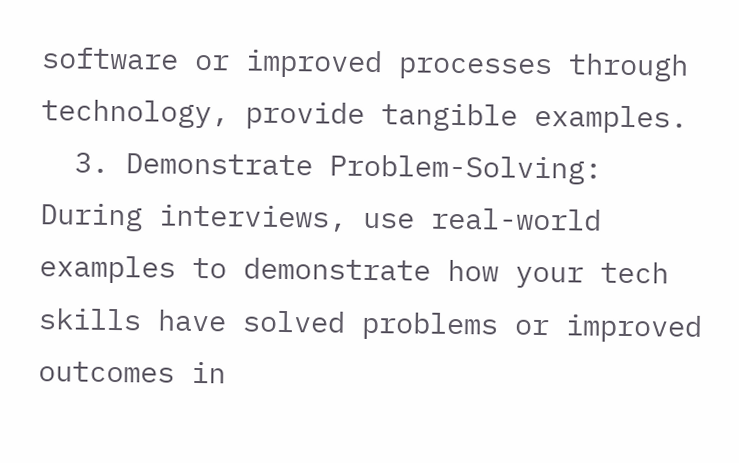software or improved processes through technology, provide tangible examples.
  3. Demonstrate Problem-Solving: During interviews, use real-world examples to demonstrate how your tech skills have solved problems or improved outcomes in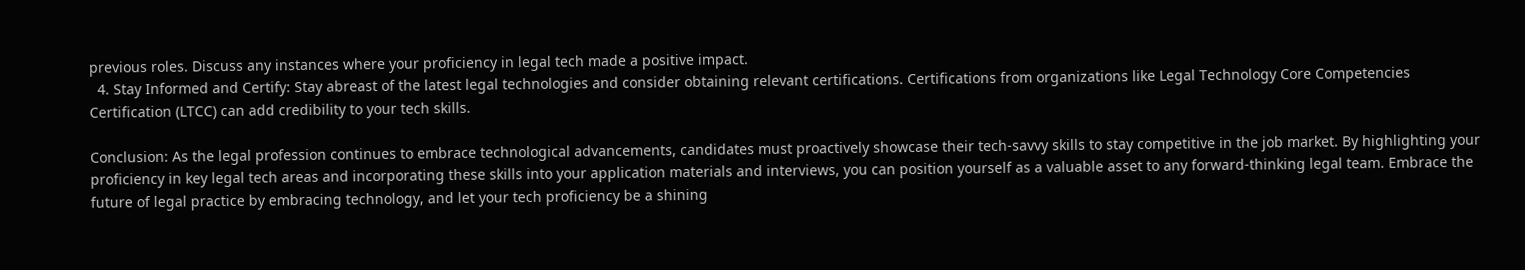previous roles. Discuss any instances where your proficiency in legal tech made a positive impact.
  4. Stay Informed and Certify: Stay abreast of the latest legal technologies and consider obtaining relevant certifications. Certifications from organizations like Legal Technology Core Competencies Certification (LTCC) can add credibility to your tech skills.

Conclusion: As the legal profession continues to embrace technological advancements, candidates must proactively showcase their tech-savvy skills to stay competitive in the job market. By highlighting your proficiency in key legal tech areas and incorporating these skills into your application materials and interviews, you can position yourself as a valuable asset to any forward-thinking legal team. Embrace the future of legal practice by embracing technology, and let your tech proficiency be a shining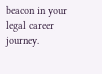beacon in your legal career journey.